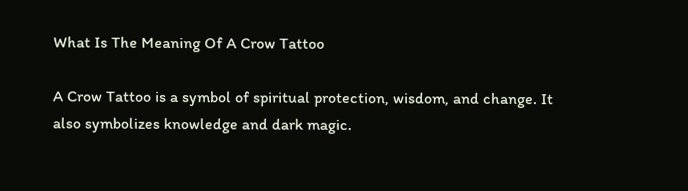What Is The Meaning Of A Crow Tattoo

A Crow Tattoo is a symbol of spiritual protection, wisdom, and change. It also symbolizes knowledge and dark magic.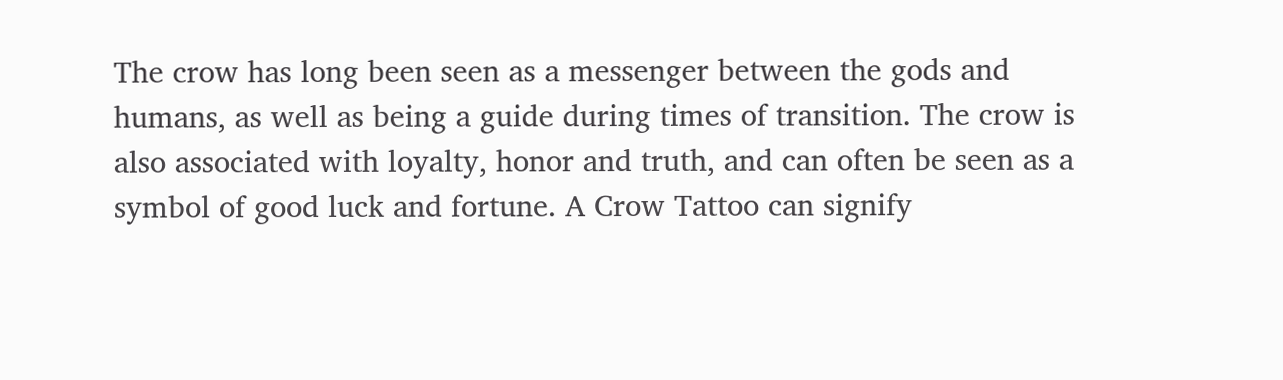The crow has long been seen as a messenger between the gods and humans, as well as being a guide during times of transition. The crow is also associated with loyalty, honor and truth, and can often be seen as a symbol of good luck and fortune. A Crow Tattoo can signify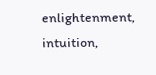enlightenment, intuition,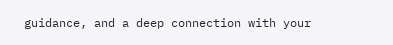guidance, and a deep connection with your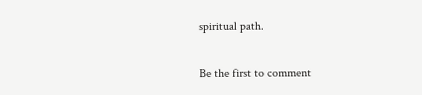spiritual path.

Be the first to comment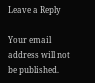Leave a Reply

Your email address will not be published.